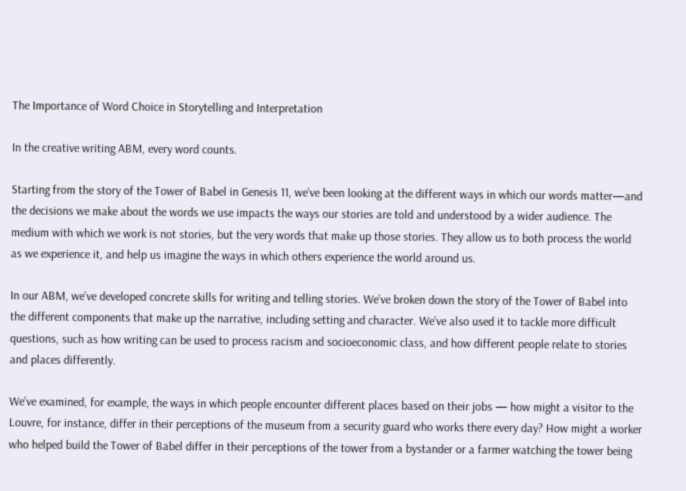The Importance of Word Choice in Storytelling and Interpretation

In the creative writing ABM, every word counts.

Starting from the story of the Tower of Babel in Genesis 11, we’ve been looking at the different ways in which our words matter—and the decisions we make about the words we use impacts the ways our stories are told and understood by a wider audience. The medium with which we work is not stories, but the very words that make up those stories. They allow us to both process the world as we experience it, and help us imagine the ways in which others experience the world around us.

In our ABM, we’ve developed concrete skills for writing and telling stories. We’ve broken down the story of the Tower of Babel into the different components that make up the narrative, including setting and character. We’ve also used it to tackle more difficult questions, such as how writing can be used to process racism and socioeconomic class, and how different people relate to stories and places differently.

We’ve examined, for example, the ways in which people encounter different places based on their jobs — how might a visitor to the Louvre, for instance, differ in their perceptions of the museum from a security guard who works there every day? How might a worker who helped build the Tower of Babel differ in their perceptions of the tower from a bystander or a farmer watching the tower being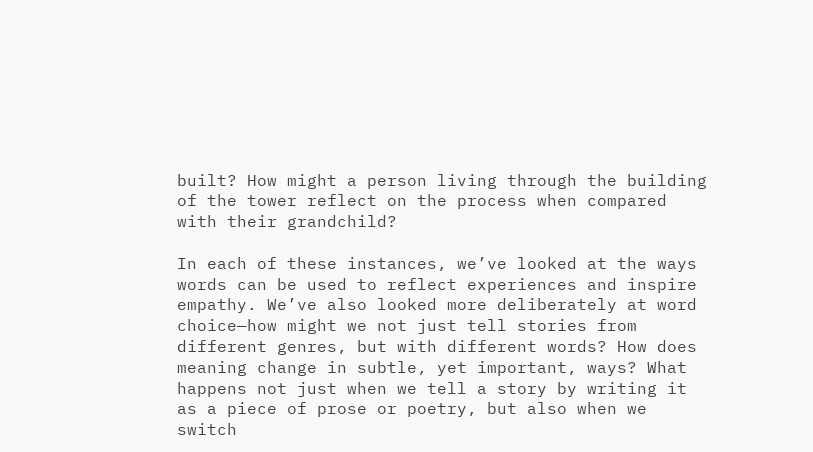built? How might a person living through the building of the tower reflect on the process when compared with their grandchild?

In each of these instances, we’ve looked at the ways words can be used to reflect experiences and inspire empathy. We’ve also looked more deliberately at word choice—how might we not just tell stories from different genres, but with different words? How does meaning change in subtle, yet important, ways? What happens not just when we tell a story by writing it as a piece of prose or poetry, but also when we switch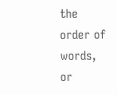the order of words, or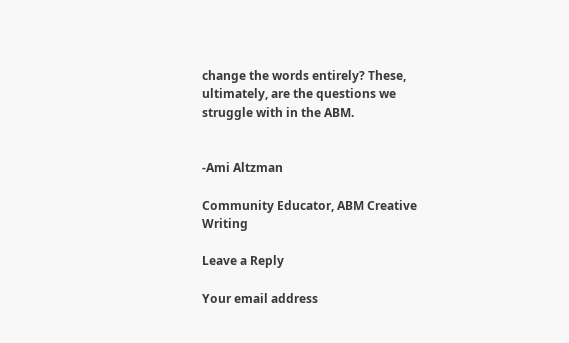change the words entirely? These, ultimately, are the questions we struggle with in the ABM.


-Ami Altzman

Community Educator, ABM Creative Writing

Leave a Reply

Your email address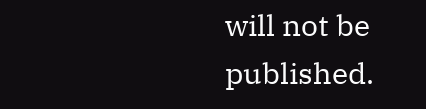will not be published.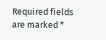Required fields are marked *